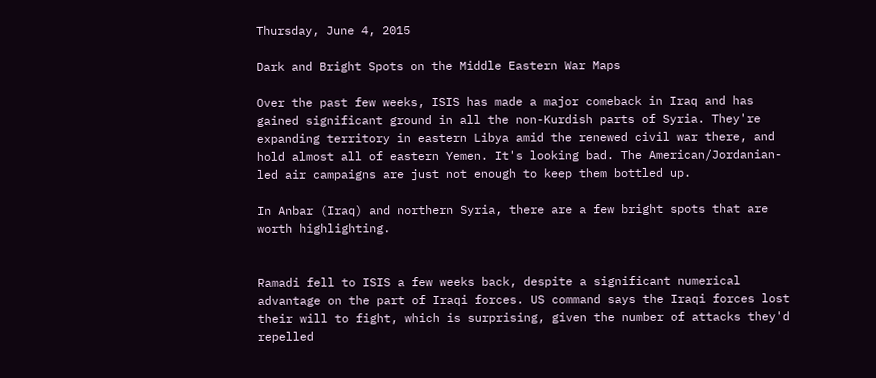Thursday, June 4, 2015

Dark and Bright Spots on the Middle Eastern War Maps

Over the past few weeks, ISIS has made a major comeback in Iraq and has gained significant ground in all the non-Kurdish parts of Syria. They're expanding territory in eastern Libya amid the renewed civil war there, and hold almost all of eastern Yemen. It's looking bad. The American/Jordanian-led air campaigns are just not enough to keep them bottled up.

In Anbar (Iraq) and northern Syria, there are a few bright spots that are worth highlighting.


Ramadi fell to ISIS a few weeks back, despite a significant numerical advantage on the part of Iraqi forces. US command says the Iraqi forces lost their will to fight, which is surprising, given the number of attacks they'd repelled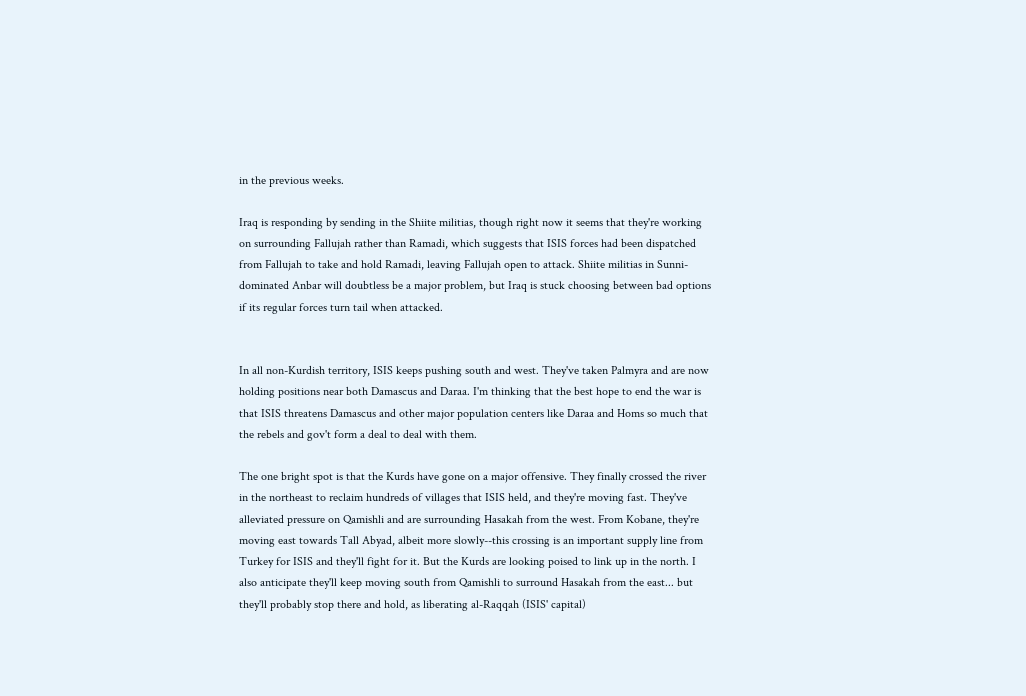in the previous weeks.

Iraq is responding by sending in the Shiite militias, though right now it seems that they're working on surrounding Fallujah rather than Ramadi, which suggests that ISIS forces had been dispatched from Fallujah to take and hold Ramadi, leaving Fallujah open to attack. Shiite militias in Sunni-dominated Anbar will doubtless be a major problem, but Iraq is stuck choosing between bad options if its regular forces turn tail when attacked.


In all non-Kurdish territory, ISIS keeps pushing south and west. They've taken Palmyra and are now holding positions near both Damascus and Daraa. I'm thinking that the best hope to end the war is that ISIS threatens Damascus and other major population centers like Daraa and Homs so much that the rebels and gov't form a deal to deal with them.

The one bright spot is that the Kurds have gone on a major offensive. They finally crossed the river in the northeast to reclaim hundreds of villages that ISIS held, and they're moving fast. They've alleviated pressure on Qamishli and are surrounding Hasakah from the west. From Kobane, they're moving east towards Tall Abyad, albeit more slowly--this crossing is an important supply line from Turkey for ISIS and they'll fight for it. But the Kurds are looking poised to link up in the north. I also anticipate they'll keep moving south from Qamishli to surround Hasakah from the east... but they'll probably stop there and hold, as liberating al-Raqqah (ISIS' capital)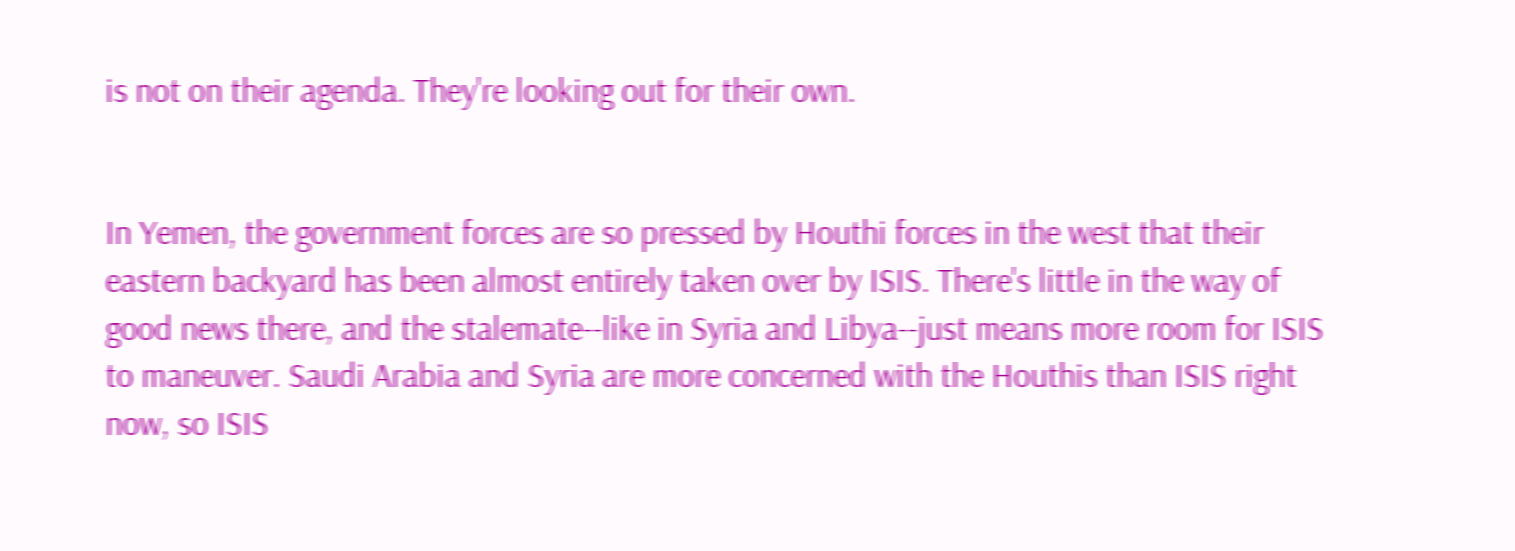is not on their agenda. They're looking out for their own.


In Yemen, the government forces are so pressed by Houthi forces in the west that their eastern backyard has been almost entirely taken over by ISIS. There's little in the way of good news there, and the stalemate--like in Syria and Libya--just means more room for ISIS to maneuver. Saudi Arabia and Syria are more concerned with the Houthis than ISIS right now, so ISIS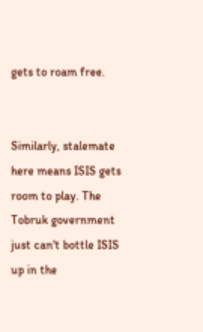gets to roam free.


Similarly, stalemate here means ISIS gets room to play. The Tobruk government just can't bottle ISIS up in the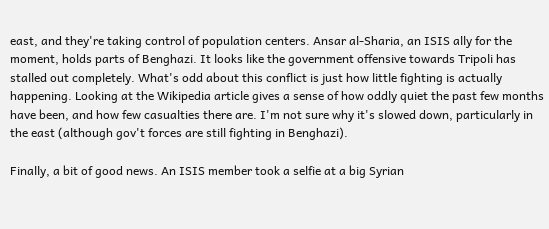east, and they're taking control of population centers. Ansar al-Sharia, an ISIS ally for the moment, holds parts of Benghazi. It looks like the government offensive towards Tripoli has stalled out completely. What's odd about this conflict is just how little fighting is actually happening. Looking at the Wikipedia article gives a sense of how oddly quiet the past few months have been, and how few casualties there are. I'm not sure why it's slowed down, particularly in the east (although gov't forces are still fighting in Benghazi).

Finally, a bit of good news. An ISIS member took a selfie at a big Syrian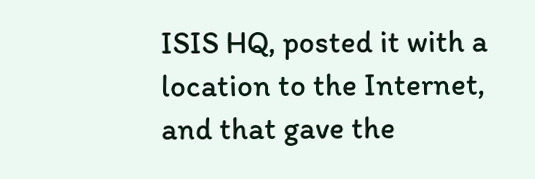ISIS HQ, posted it with a location to the Internet, and that gave the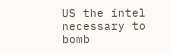US the intel necessary to bomb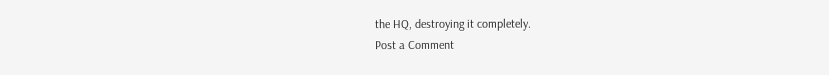the HQ, destroying it completely.
Post a Comment